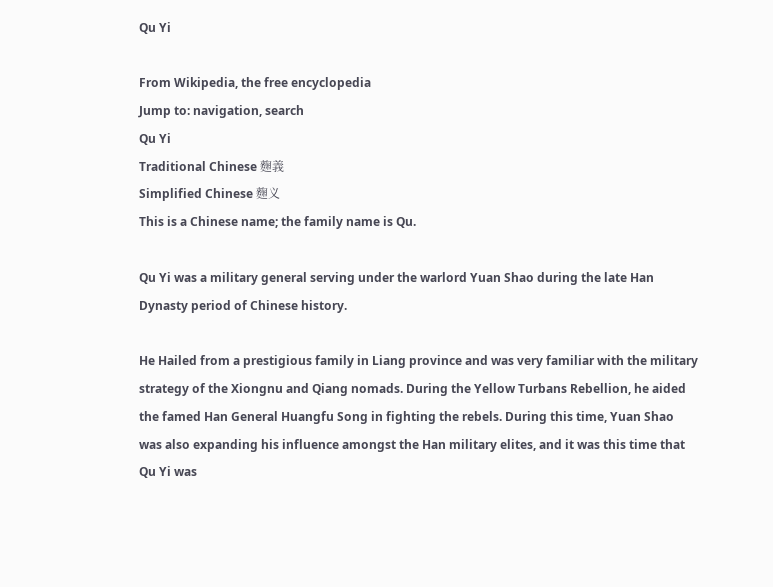Qu Yi

From Wikipedia, the free encyclopedia
Jump to: navigation, search
Qu Yi
Traditional Chinese 麴義
Simplified Chinese 麴义
This is a Chinese name; the family name is Qu.

Qu Yi was a military general serving under the warlord Yuan Shao during the late Han Dynasty period of Chinese history.

He Hailed from a prestigious family in Liang province and was very familiar with the military strategy of the Xiongnu and Qiang nomads. During the Yellow Turbans Rebellion, he aided the famed Han General Huangfu Song in fighting the rebels. During this time, Yuan Shao was also expanding his influence amongst the Han military elites, and it was this time that Qu Yi was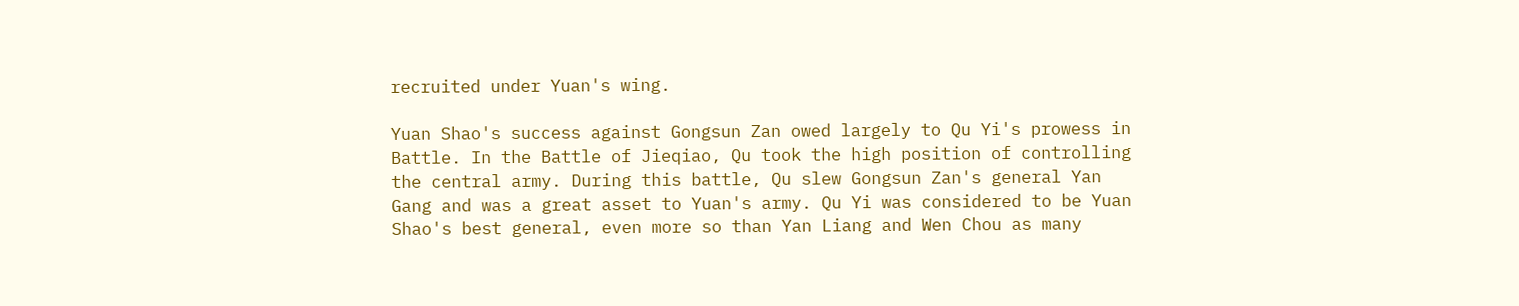recruited under Yuan's wing.

Yuan Shao's success against Gongsun Zan owed largely to Qu Yi's prowess in Battle. In the Battle of Jieqiao, Qu took the high position of controlling the central army. During this battle, Qu slew Gongsun Zan's general Yan Gang and was a great asset to Yuan's army. Qu Yi was considered to be Yuan Shao's best general, even more so than Yan Liang and Wen Chou as many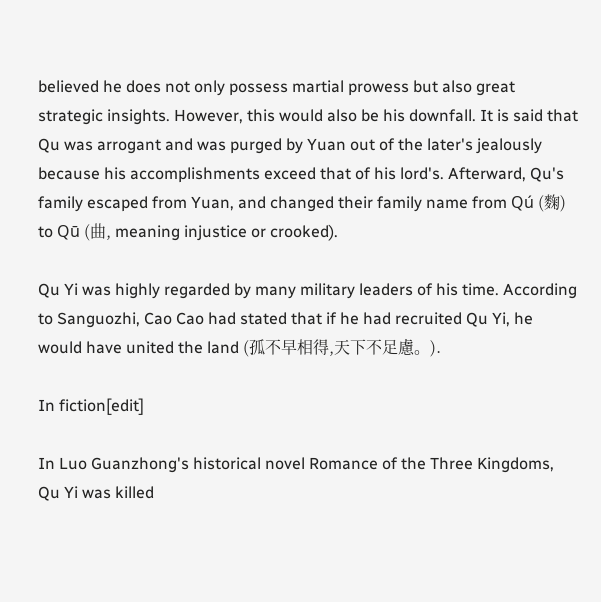believed he does not only possess martial prowess but also great strategic insights. However, this would also be his downfall. It is said that Qu was arrogant and was purged by Yuan out of the later's jealously because his accomplishments exceed that of his lord's. Afterward, Qu's family escaped from Yuan, and changed their family name from Qú (麴) to Qū (曲, meaning injustice or crooked).

Qu Yi was highly regarded by many military leaders of his time. According to Sanguozhi, Cao Cao had stated that if he had recruited Qu Yi, he would have united the land (孤不早相得,天下不足慮。).

In fiction[edit]

In Luo Guanzhong's historical novel Romance of the Three Kingdoms, Qu Yi was killed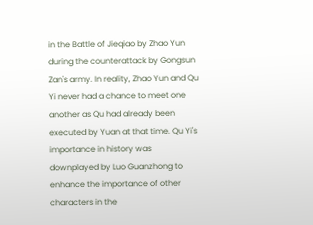in the Battle of Jieqiao by Zhao Yun during the counterattack by Gongsun Zan's army. In reality, Zhao Yun and Qu Yi never had a chance to meet one another as Qu had already been executed by Yuan at that time. Qu Yi's importance in history was downplayed by Luo Guanzhong to enhance the importance of other characters in the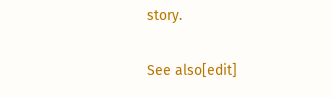story.

See also[edit]